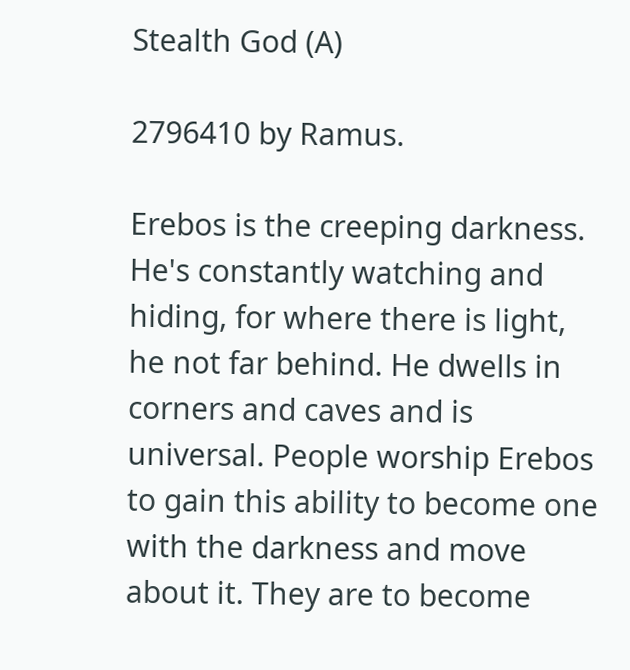Stealth God (A)

2796410 by Ramus.

Erebos is the creeping darkness. He's constantly watching and hiding, for where there is light, he not far behind. He dwells in corners and caves and is universal. People worship Erebos to gain this ability to become one with the darkness and move about it. They are to become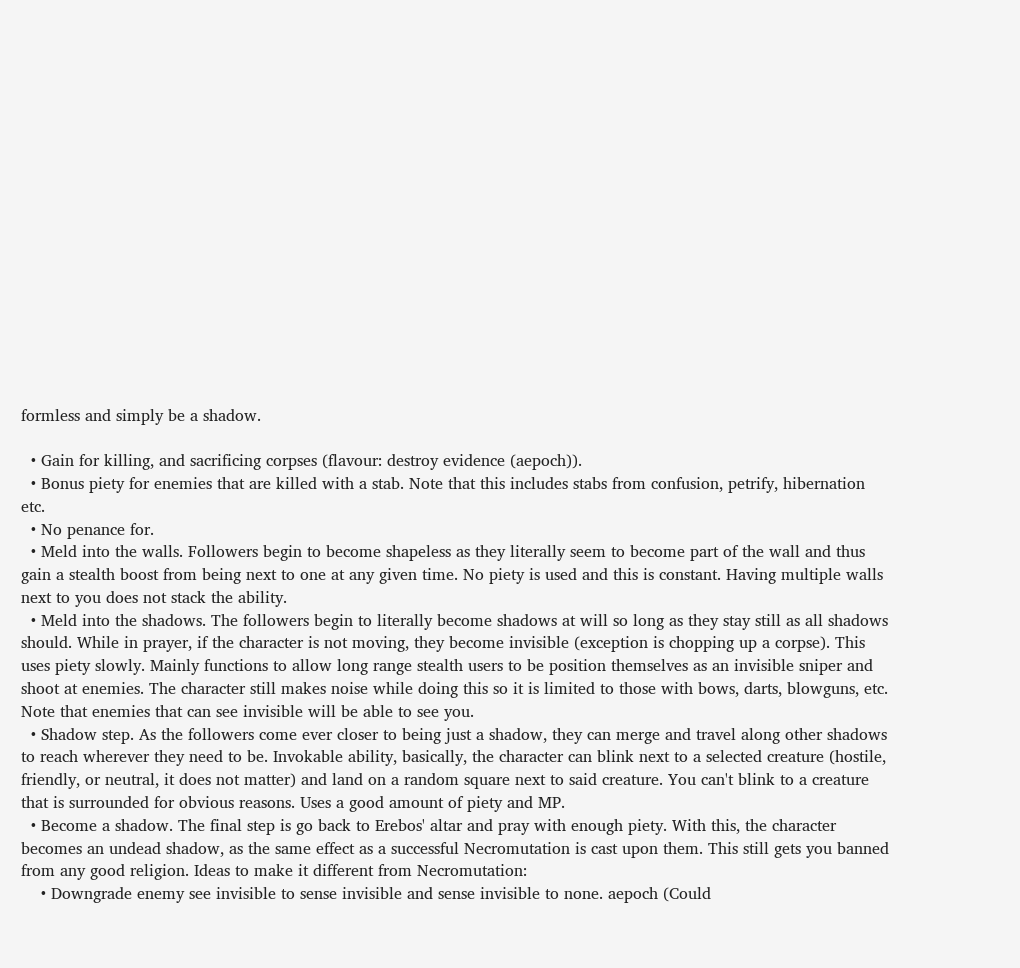formless and simply be a shadow.

  • Gain for killing, and sacrificing corpses (flavour: destroy evidence (aepoch)).
  • Bonus piety for enemies that are killed with a stab. Note that this includes stabs from confusion, petrify, hibernation etc.
  • No penance for.
  • Meld into the walls. Followers begin to become shapeless as they literally seem to become part of the wall and thus gain a stealth boost from being next to one at any given time. No piety is used and this is constant. Having multiple walls next to you does not stack the ability.
  • Meld into the shadows. The followers begin to literally become shadows at will so long as they stay still as all shadows should. While in prayer, if the character is not moving, they become invisible (exception is chopping up a corpse). This uses piety slowly. Mainly functions to allow long range stealth users to be position themselves as an invisible sniper and shoot at enemies. The character still makes noise while doing this so it is limited to those with bows, darts, blowguns, etc. Note that enemies that can see invisible will be able to see you.
  • Shadow step. As the followers come ever closer to being just a shadow, they can merge and travel along other shadows to reach wherever they need to be. Invokable ability, basically, the character can blink next to a selected creature (hostile, friendly, or neutral, it does not matter) and land on a random square next to said creature. You can't blink to a creature that is surrounded for obvious reasons. Uses a good amount of piety and MP.
  • Become a shadow. The final step is go back to Erebos' altar and pray with enough piety. With this, the character becomes an undead shadow, as the same effect as a successful Necromutation is cast upon them. This still gets you banned from any good religion. Ideas to make it different from Necromutation:
    • Downgrade enemy see invisible to sense invisible and sense invisible to none. aepoch (Could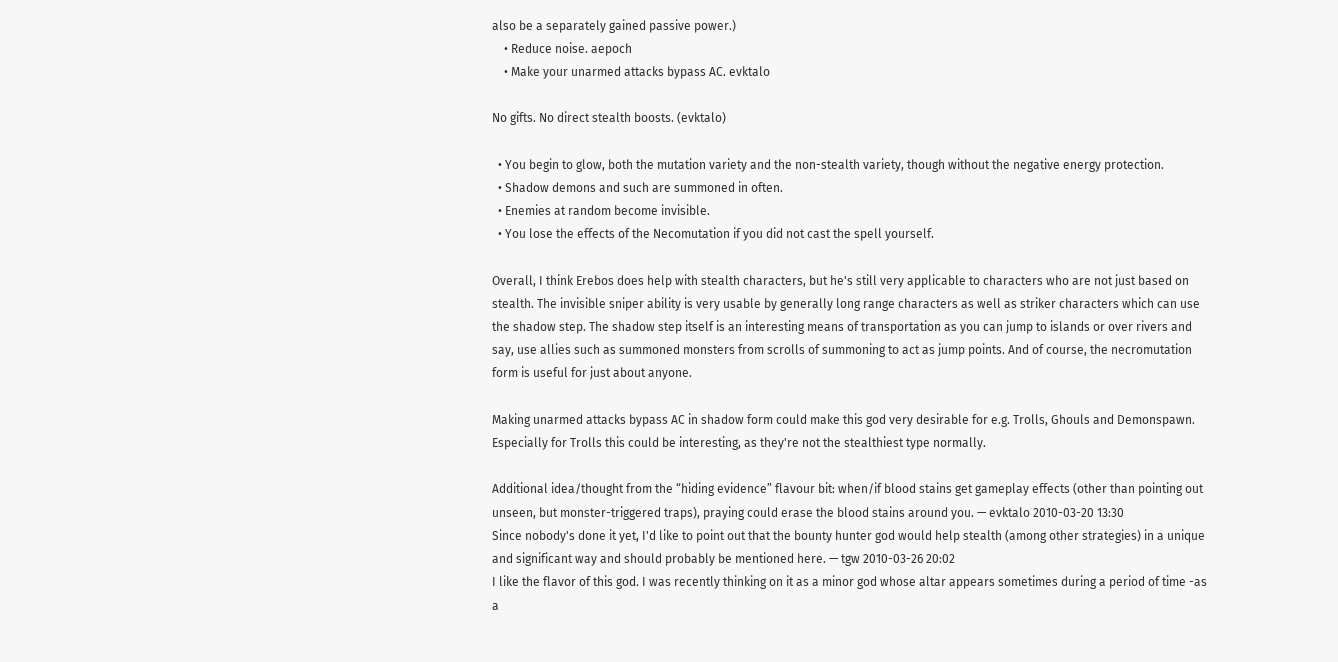also be a separately gained passive power.)
    • Reduce noise. aepoch
    • Make your unarmed attacks bypass AC. evktalo

No gifts. No direct stealth boosts. (evktalo)

  • You begin to glow, both the mutation variety and the non-stealth variety, though without the negative energy protection.
  • Shadow demons and such are summoned in often.
  • Enemies at random become invisible.
  • You lose the effects of the Necomutation if you did not cast the spell yourself.

Overall, I think Erebos does help with stealth characters, but he's still very applicable to characters who are not just based on stealth. The invisible sniper ability is very usable by generally long range characters as well as striker characters which can use the shadow step. The shadow step itself is an interesting means of transportation as you can jump to islands or over rivers and say, use allies such as summoned monsters from scrolls of summoning to act as jump points. And of course, the necromutation form is useful for just about anyone.

Making unarmed attacks bypass AC in shadow form could make this god very desirable for e.g. Trolls, Ghouls and Demonspawn. Especially for Trolls this could be interesting, as they're not the stealthiest type normally.

Additional idea/thought from the “hiding evidence” flavour bit: when/if blood stains get gameplay effects (other than pointing out unseen, but monster-triggered traps), praying could erase the blood stains around you. — evktalo 2010-03-20 13:30
Since nobody's done it yet, I'd like to point out that the bounty hunter god would help stealth (among other strategies) in a unique and significant way and should probably be mentioned here. — tgw 2010-03-26 20:02
I like the flavor of this god. I was recently thinking on it as a minor god whose altar appears sometimes during a period of time -as a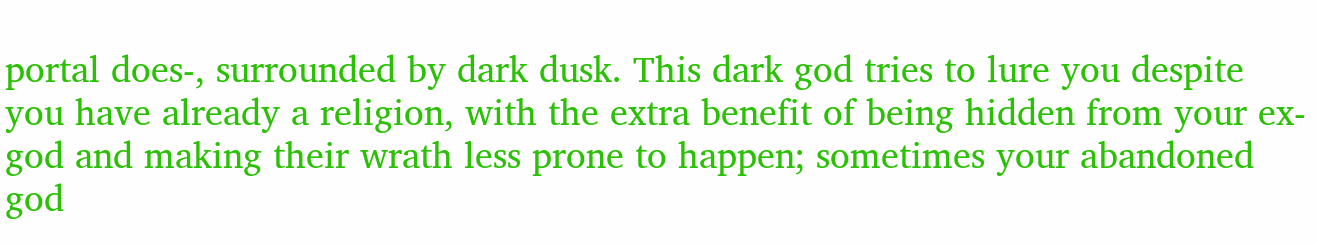portal does-, surrounded by dark dusk. This dark god tries to lure you despite you have already a religion, with the extra benefit of being hidden from your ex-god and making their wrath less prone to happen; sometimes your abandoned god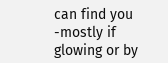can find you -mostly if glowing or by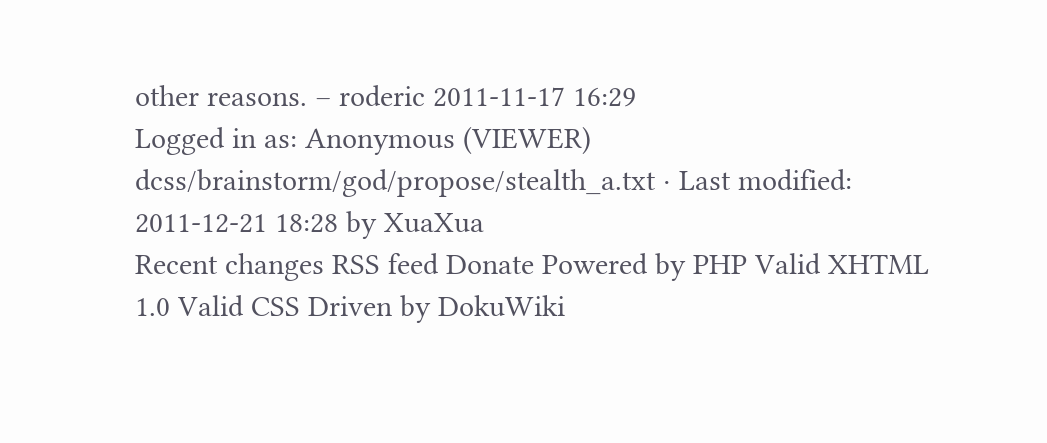other reasons. – roderic 2011-11-17 16:29
Logged in as: Anonymous (VIEWER)
dcss/brainstorm/god/propose/stealth_a.txt · Last modified: 2011-12-21 18:28 by XuaXua
Recent changes RSS feed Donate Powered by PHP Valid XHTML 1.0 Valid CSS Driven by DokuWiki